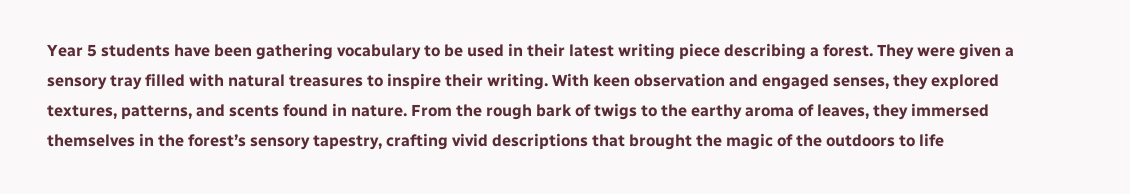Year 5 students have been gathering vocabulary to be used in their latest writing piece describing a forest. They were given a sensory tray filled with natural treasures to inspire their writing. With keen observation and engaged senses, they explored textures, patterns, and scents found in nature. From the rough bark of twigs to the earthy aroma of leaves, they immersed themselves in the forest’s sensory tapestry, crafting vivid descriptions that brought the magic of the outdoors to life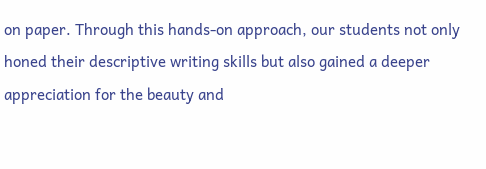on paper. Through this hands-on approach, our students not only honed their descriptive writing skills but also gained a deeper appreciation for the beauty and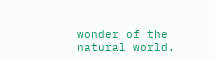wonder of the natural world.